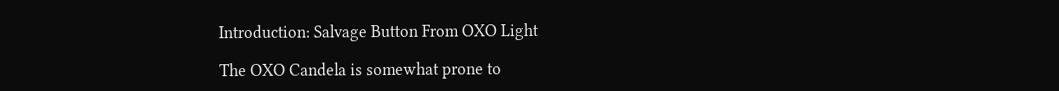Introduction: Salvage Button From OXO Light

The OXO Candela is somewhat prone to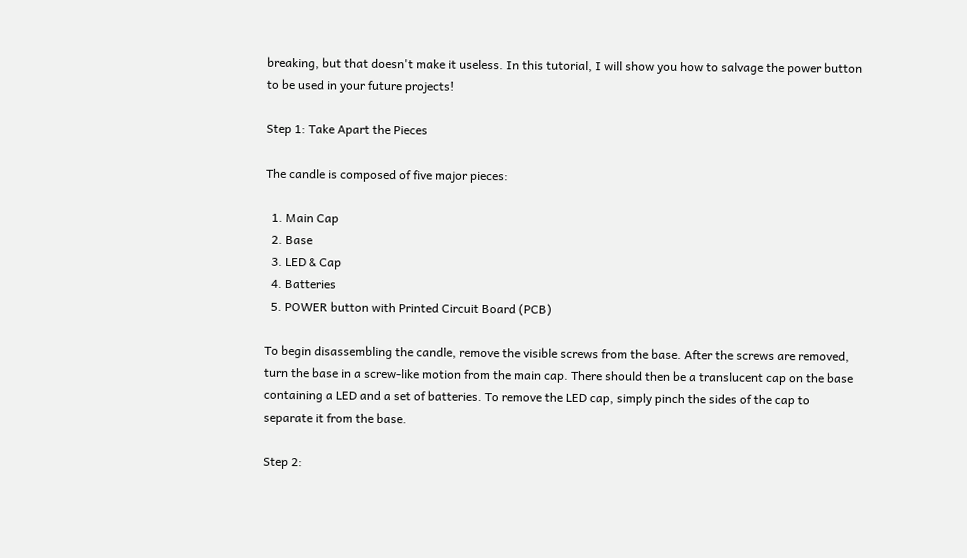breaking, but that doesn't make it useless. In this tutorial, I will show you how to salvage the power button to be used in your future projects!

Step 1: Take Apart the Pieces

The candle is composed of five major pieces:

  1. Main Cap
  2. Base
  3. LED & Cap
  4. Batteries
  5. POWER button with Printed Circuit Board (PCB)

To begin disassembling the candle, remove the visible screws from the base. After the screws are removed, turn the base in a screw-like motion from the main cap. There should then be a translucent cap on the base containing a LED and a set of batteries. To remove the LED cap, simply pinch the sides of the cap to separate it from the base.

Step 2: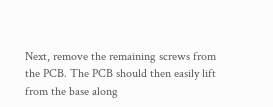Next, remove the remaining screws from the PCB. The PCB should then easily lift from the base along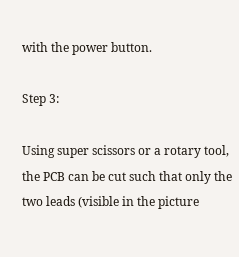with the power button.

Step 3:

Using super scissors or a rotary tool, the PCB can be cut such that only the two leads (visible in the picture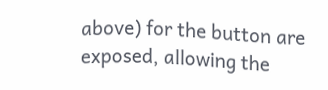above) for the button are exposed, allowing the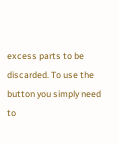excess parts to be discarded. To use the button you simply need to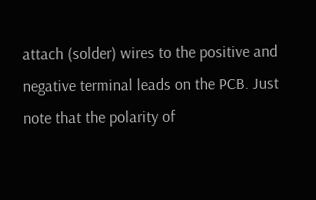attach (solder) wires to the positive and negative terminal leads on the PCB. Just note that the polarity of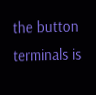the button terminals is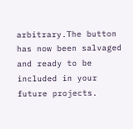arbitrary.The button has now been salvaged and ready to be included in your future projects.